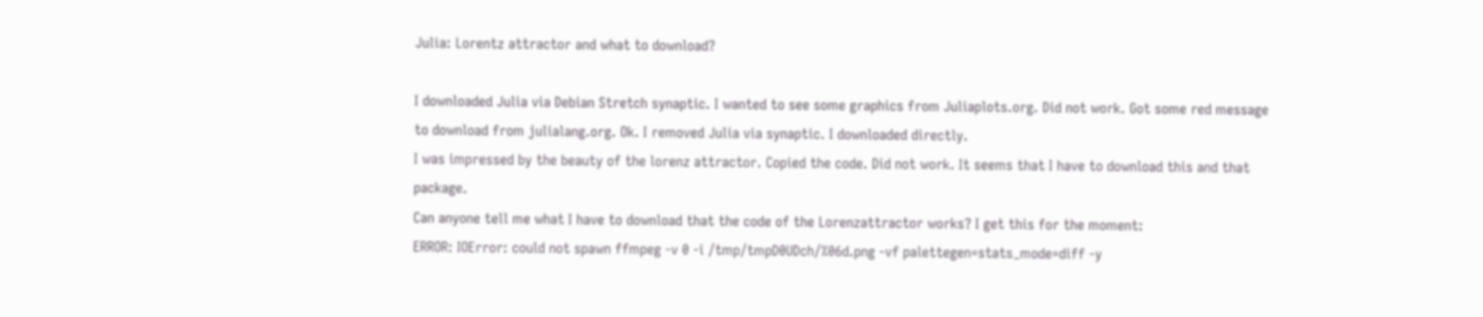Julia: Lorentz attractor and what to download?

I downloaded Julia via Debian Stretch synaptic. I wanted to see some graphics from Juliaplots.org. Did not work. Got some red message to download from julialang.org. Ok. I removed Julia via synaptic. I downloaded directly.
I was impressed by the beauty of the lorenz attractor. Copied the code. Did not work. It seems that I have to download this and that package.
Can anyone tell me what I have to download that the code of the Lorenzattractor works? I get this for the moment:
ERROR: IOError: could not spawn ffmpeg -v 0 -i /tmp/tmpD0UDch/%06d.png -vf palettegen=stats_mode=diff -y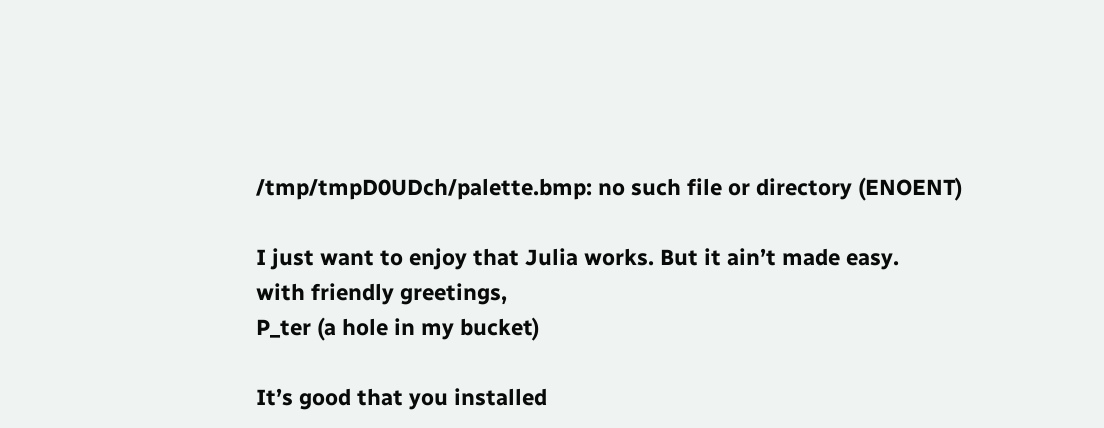/tmp/tmpD0UDch/palette.bmp: no such file or directory (ENOENT)

I just want to enjoy that Julia works. But it ain’t made easy.
with friendly greetings,
P_ter (a hole in my bucket)

It’s good that you installed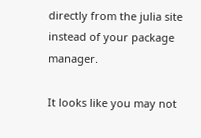directly from the julia site instead of your package manager.

It looks like you may not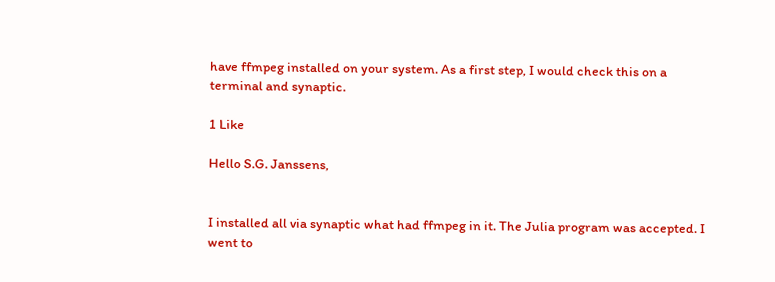have ffmpeg installed on your system. As a first step, I would check this on a terminal and synaptic.

1 Like

Hello S.G. Janssens,


I installed all via synaptic what had ffmpeg in it. The Julia program was accepted. I went to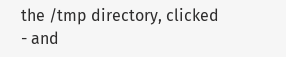the /tmp directory, clicked - and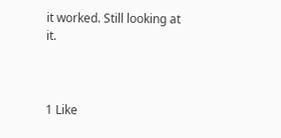it worked. Still looking at it.



1 Like